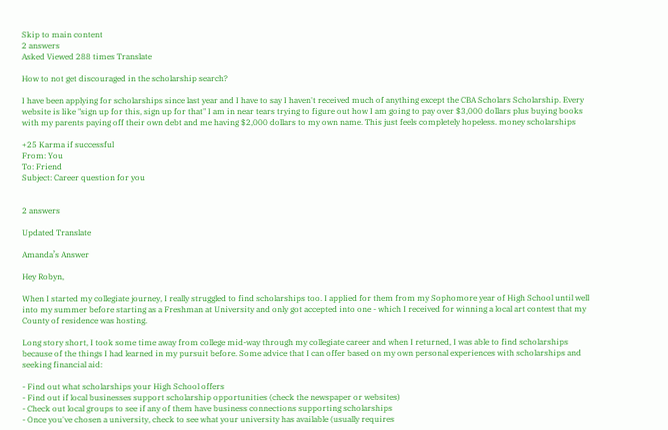Skip to main content
2 answers
Asked Viewed 288 times Translate

How to not get discouraged in the scholarship search?

I have been applying for scholarships since last year and I have to say I haven't received much of anything except the CBA Scholars Scholarship. Every website is like "sign up for this, sign up for that" I am in near tears trying to figure out how I am going to pay over $3,000 dollars plus buying books with my parents paying off their own debt and me having $2,000 dollars to my own name. This just feels completely hopeless. money scholarships

+25 Karma if successful
From: You
To: Friend
Subject: Career question for you


2 answers

Updated Translate

Amanda’s Answer

Hey Robyn,

When I started my collegiate journey, I really struggled to find scholarships too. I applied for them from my Sophomore year of High School until well into my summer before starting as a Freshman at University and only got accepted into one - which I received for winning a local art contest that my County of residence was hosting.

Long story short, I took some time away from college mid-way through my collegiate career and when I returned, I was able to find scholarships because of the things I had learned in my pursuit before. Some advice that I can offer based on my own personal experiences with scholarships and seeking financial aid:

- Find out what scholarships your High School offers
- Find out if local businesses support scholarship opportunities (check the newspaper or websites)
- Check out local groups to see if any of them have business connections supporting scholarships
- Once you've chosen a university, check to see what your university has available (usually requires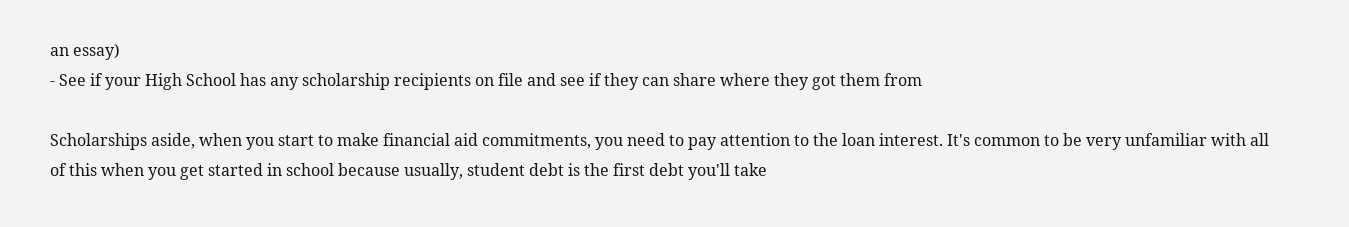an essay)
- See if your High School has any scholarship recipients on file and see if they can share where they got them from

Scholarships aside, when you start to make financial aid commitments, you need to pay attention to the loan interest. It's common to be very unfamiliar with all of this when you get started in school because usually, student debt is the first debt you'll take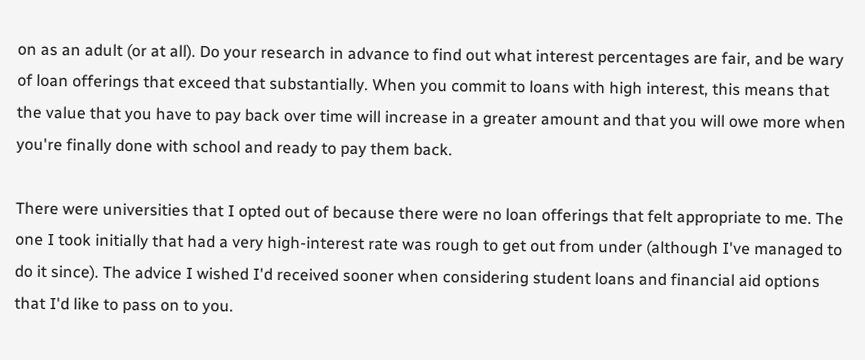on as an adult (or at all). Do your research in advance to find out what interest percentages are fair, and be wary of loan offerings that exceed that substantially. When you commit to loans with high interest, this means that the value that you have to pay back over time will increase in a greater amount and that you will owe more when you're finally done with school and ready to pay them back.

There were universities that I opted out of because there were no loan offerings that felt appropriate to me. The one I took initially that had a very high-interest rate was rough to get out from under (although I've managed to do it since). The advice I wished I'd received sooner when considering student loans and financial aid options that I'd like to pass on to you.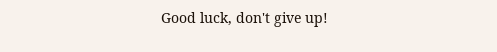Good luck, don't give up!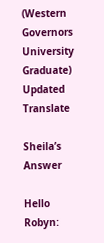(Western Governors University Graduate)
Updated Translate

Sheila’s Answer

Hello Robyn: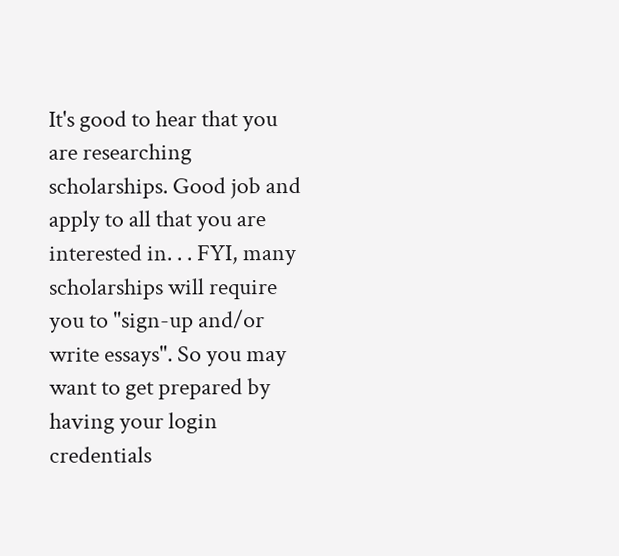It's good to hear that you are researching scholarships. Good job and apply to all that you are interested in. . . FYI, many scholarships will require you to "sign-up and/or write essays". So you may want to get prepared by having your login credentials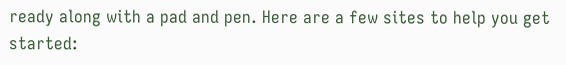ready along with a pad and pen. Here are a few sites to help you get started: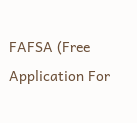FAFSA (Free Application For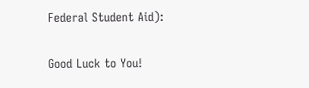Federal Student Aid):

Good Luck to You!